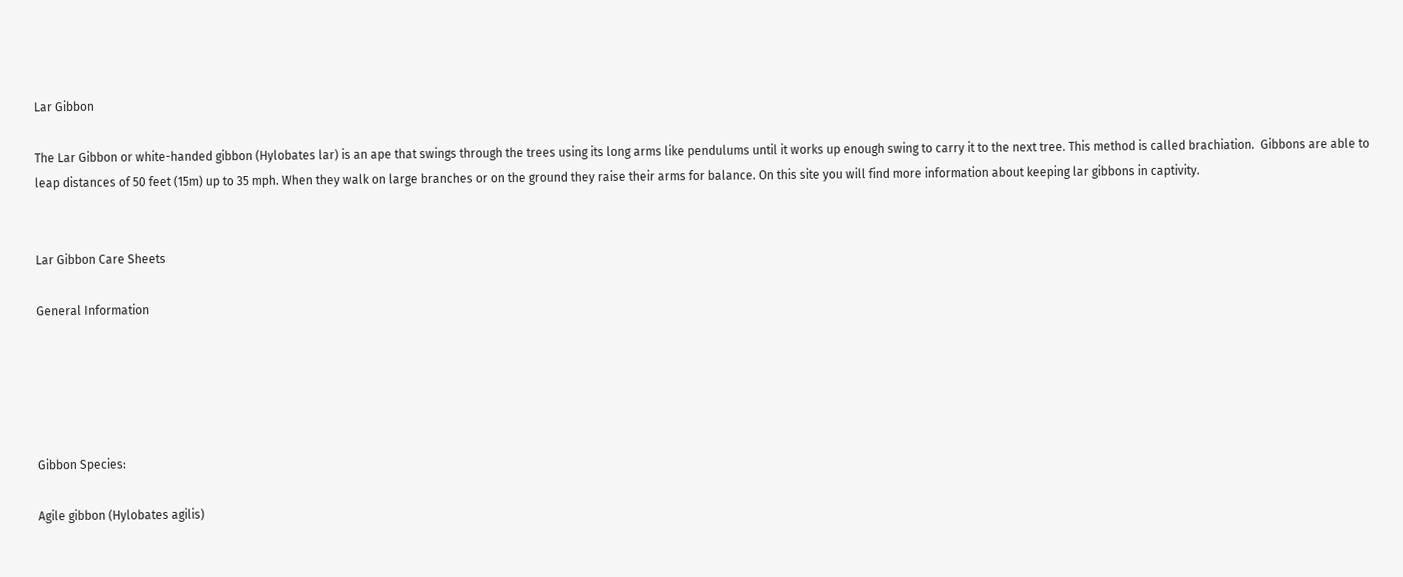Lar Gibbon

The Lar Gibbon or white-handed gibbon (Hylobates lar) is an ape that swings through the trees using its long arms like pendulums until it works up enough swing to carry it to the next tree. This method is called brachiation.  Gibbons are able to leap distances of 50 feet (15m) up to 35 mph. When they walk on large branches or on the ground they raise their arms for balance. On this site you will find more information about keeping lar gibbons in captivity.


Lar Gibbon Care Sheets

General Information





Gibbon Species:

Agile gibbon (Hylobates agilis)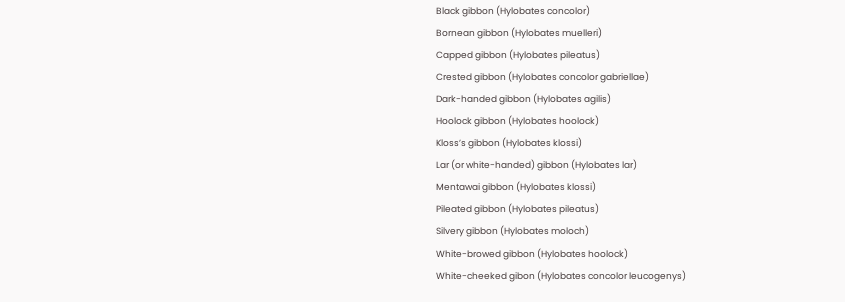Black gibbon (Hylobates concolor)
Bornean gibbon (Hylobates muelleri)
Capped gibbon (Hylobates pileatus)
Crested gibbon (Hylobates concolor gabriellae)
Dark-handed gibbon (Hylobates agilis)
Hoolock gibbon (Hylobates hoolock)
Kloss’s gibbon (Hylobates klossi)
Lar (or white-handed) gibbon (Hylobates lar)
Mentawai gibbon (Hylobates klossi)
Pileated gibbon (Hylobates pileatus)
Silvery gibbon (Hylobates moloch)
White-browed gibbon (Hylobates hoolock)
White-cheeked gibon (Hylobates concolor leucogenys)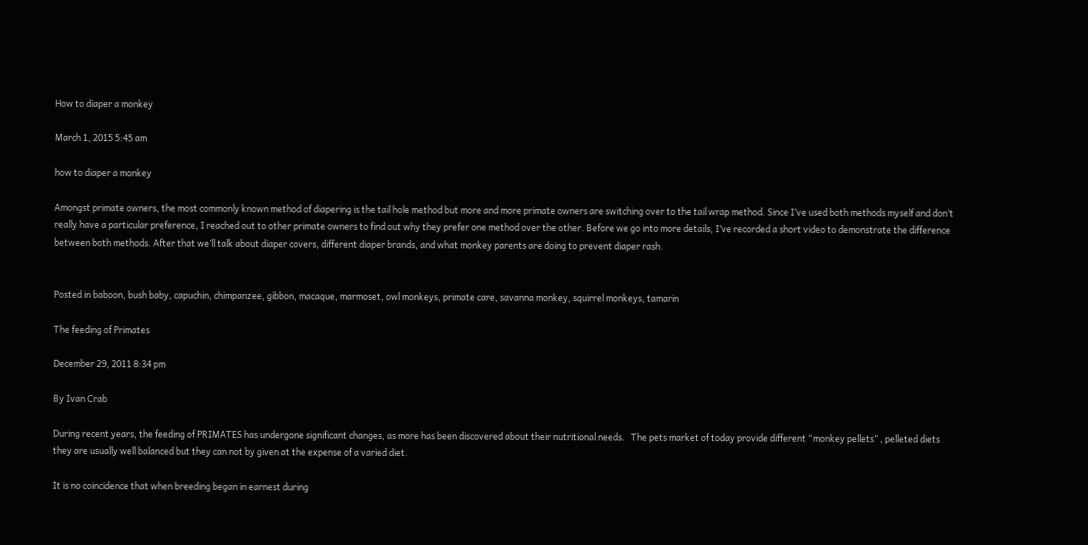How to diaper a monkey

March 1, 2015 5:45 am

how to diaper a monkey

Amongst primate owners, the most commonly known method of diapering is the tail hole method but more and more primate owners are switching over to the tail wrap method. Since I’ve used both methods myself and don’t really have a particular preference, I reached out to other primate owners to find out why they prefer one method over the other. Before we go into more details, I’ve recorded a short video to demonstrate the difference between both methods. After that we’ll talk about diaper covers, different diaper brands, and what monkey parents are doing to prevent diaper rash.


Posted in baboon, bush baby, capuchin, chimpanzee, gibbon, macaque, marmoset, owl monkeys, primate care, savanna monkey, squirrel monkeys, tamarin

The feeding of Primates

December 29, 2011 8:34 pm

By Ivan Crab

During recent years, the feeding of PRIMATES has undergone significant changes, as more has been discovered about their nutritional needs.   The pets market of today provide different “monkey pellets” , pelleted diets they are usually well balanced but they can not by given at the expense of a varied diet.

It is no coincidence that when breeding began in earnest during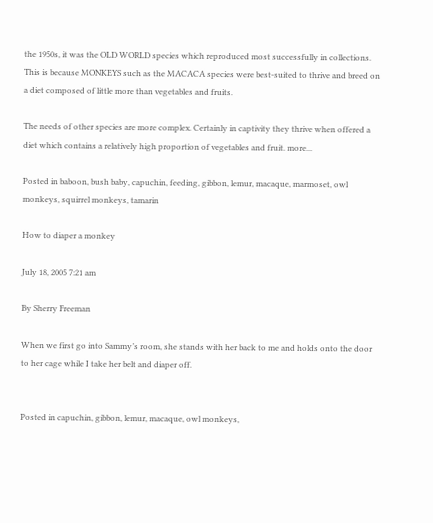the 1950s, it was the OLD WORLD species which reproduced most successfully in collections. This is because MONKEYS such as the MACACA species were best-suited to thrive and breed on a diet composed of little more than vegetables and fruits.

The needs of other species are more complex. Certainly in captivity they thrive when offered a diet which contains a relatively high proportion of vegetables and fruit. more...

Posted in baboon, bush baby, capuchin, feeding, gibbon, lemur, macaque, marmoset, owl monkeys, squirrel monkeys, tamarin

How to diaper a monkey

July 18, 2005 7:21 am

By Sherry Freeman

When we first go into Sammy’s room, she stands with her back to me and holds onto the door to her cage while I take her belt and diaper off.


Posted in capuchin, gibbon, lemur, macaque, owl monkeys,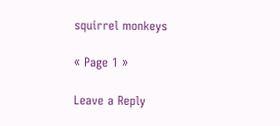squirrel monkeys

« Page 1 »

Leave a Reply